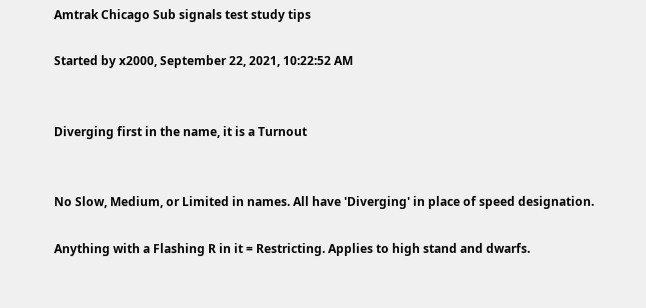Amtrak Chicago Sub signals test study tips

Started by x2000, September 22, 2021, 10:22:52 AM


Diverging first in the name, it is a Turnout


No Slow, Medium, or Limited in names. All have 'Diverging' in place of speed designation.

Anything with a Flashing R in it = Restricting. Applies to high stand and dwarfs.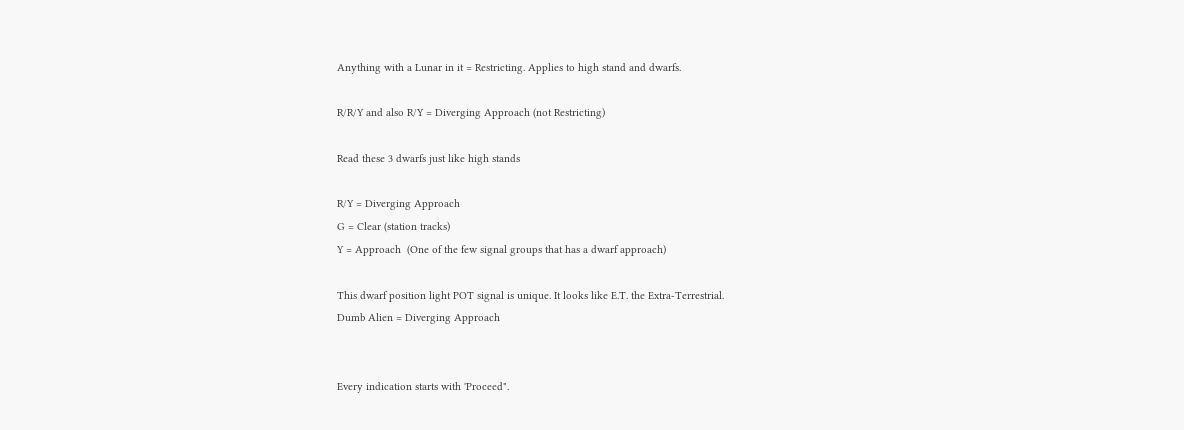Anything with a Lunar in it = Restricting. Applies to high stand and dwarfs.

R/R/Y and also R/Y = Diverging Approach (not Restricting)

Read these 3 dwarfs just like high stands

R/Y = Diverging Approach
G = Clear (station tracks)
Y = Approach  (One of the few signal groups that has a dwarf approach)

This dwarf position light POT signal is unique. It looks like E.T. the Extra-Terrestrial.
Dumb Alien = Diverging Approach


Every indication starts with 'Proceed".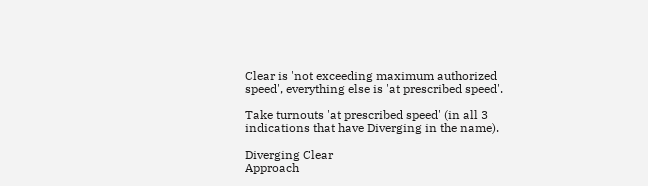Clear is 'not exceeding maximum authorized speed', everything else is 'at prescribed speed'.

Take turnouts 'at prescribed speed' (in all 3 indications that have Diverging in the name).

Diverging Clear
Approach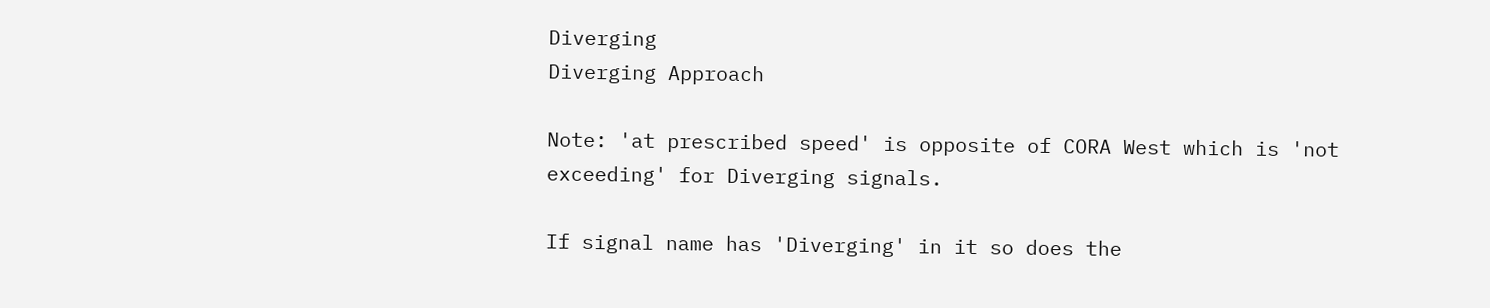Diverging
Diverging Approach

Note: 'at prescribed speed' is opposite of CORA West which is 'not exceeding' for Diverging signals.

If signal name has 'Diverging' in it so does the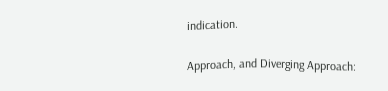indication.

Approach, and Diverging Approach: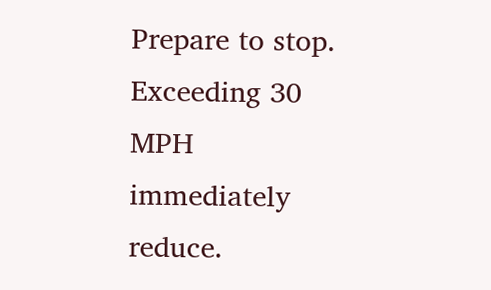Prepare to stop. Exceeding 30 MPH immediately reduce.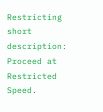Restricting short description: Proceed at Restricted Speed.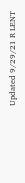Updated 9/29/21 R LENT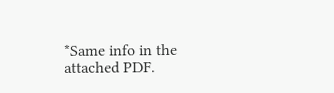*Same info in the attached PDF.